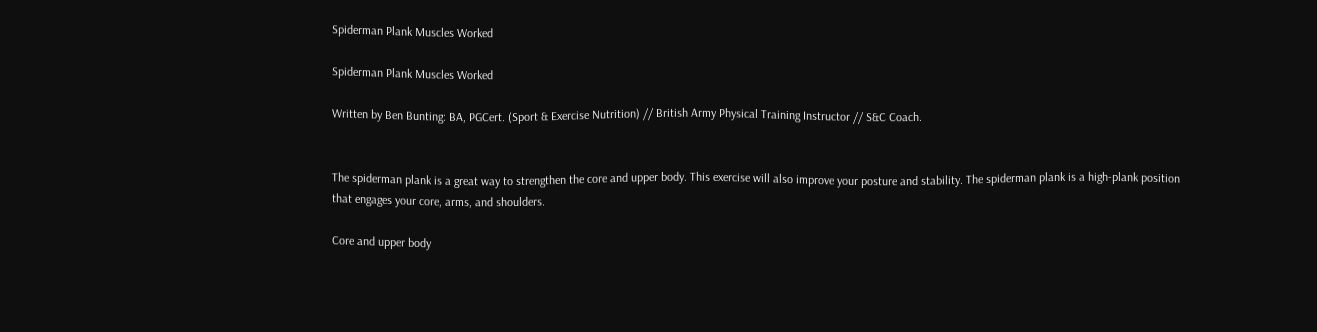Spiderman Plank Muscles Worked

Spiderman Plank Muscles Worked

Written by Ben Bunting: BA, PGCert. (Sport & Exercise Nutrition) // British Army Physical Training Instructor // S&C Coach.


The spiderman plank is a great way to strengthen the core and upper body. This exercise will also improve your posture and stability. The spiderman plank is a high-plank position that engages your core, arms, and shoulders.

Core and upper body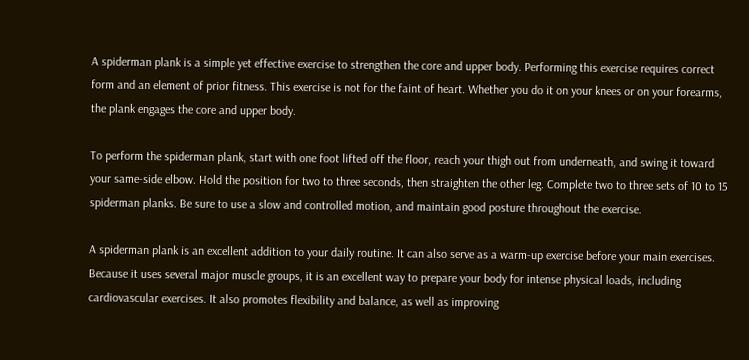A spiderman plank is a simple yet effective exercise to strengthen the core and upper body. Performing this exercise requires correct form and an element of prior fitness. This exercise is not for the faint of heart. Whether you do it on your knees or on your forearms, the plank engages the core and upper body.

To perform the spiderman plank, start with one foot lifted off the floor, reach your thigh out from underneath, and swing it toward your same-side elbow. Hold the position for two to three seconds, then straighten the other leg. Complete two to three sets of 10 to 15 spiderman planks. Be sure to use a slow and controlled motion, and maintain good posture throughout the exercise.

A spiderman plank is an excellent addition to your daily routine. It can also serve as a warm-up exercise before your main exercises. Because it uses several major muscle groups, it is an excellent way to prepare your body for intense physical loads, including cardiovascular exercises. It also promotes flexibility and balance, as well as improving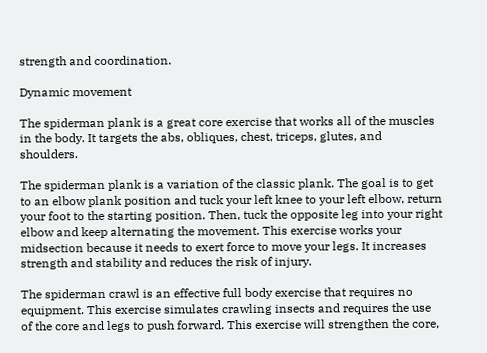strength and coordination.

Dynamic movement

The spiderman plank is a great core exercise that works all of the muscles in the body. It targets the abs, obliques, chest, triceps, glutes, and shoulders.

The spiderman plank is a variation of the classic plank. The goal is to get to an elbow plank position and tuck your left knee to your left elbow, return your foot to the starting position. Then, tuck the opposite leg into your right elbow and keep alternating the movement. This exercise works your midsection because it needs to exert force to move your legs. It increases strength and stability and reduces the risk of injury.

The spiderman crawl is an effective full body exercise that requires no equipment. This exercise simulates crawling insects and requires the use of the core and legs to push forward. This exercise will strengthen the core,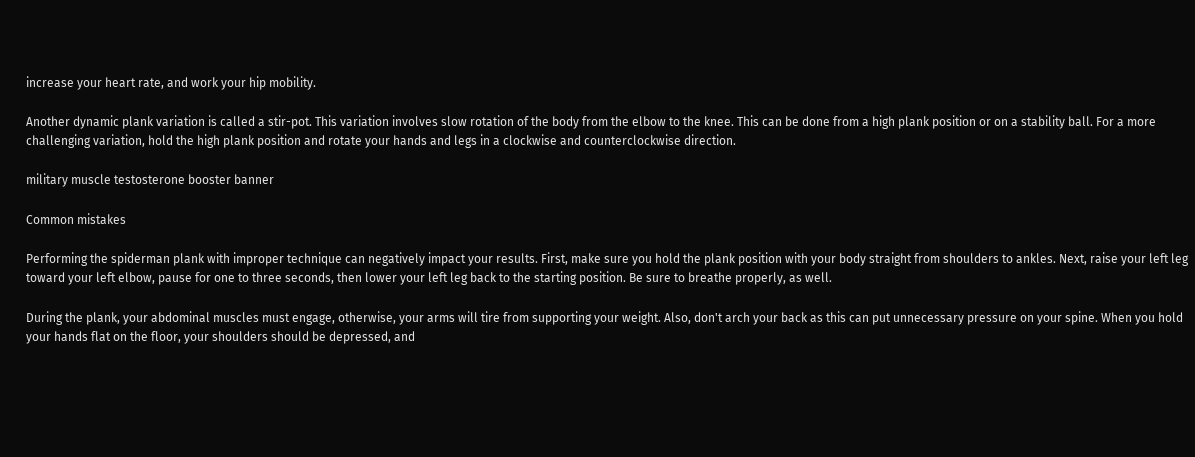increase your heart rate, and work your hip mobility.

Another dynamic plank variation is called a stir-pot. This variation involves slow rotation of the body from the elbow to the knee. This can be done from a high plank position or on a stability ball. For a more challenging variation, hold the high plank position and rotate your hands and legs in a clockwise and counterclockwise direction.

military muscle testosterone booster banner

Common mistakes

Performing the spiderman plank with improper technique can negatively impact your results. First, make sure you hold the plank position with your body straight from shoulders to ankles. Next, raise your left leg toward your left elbow, pause for one to three seconds, then lower your left leg back to the starting position. Be sure to breathe properly, as well.

During the plank, your abdominal muscles must engage, otherwise, your arms will tire from supporting your weight. Also, don't arch your back as this can put unnecessary pressure on your spine. When you hold your hands flat on the floor, your shoulders should be depressed, and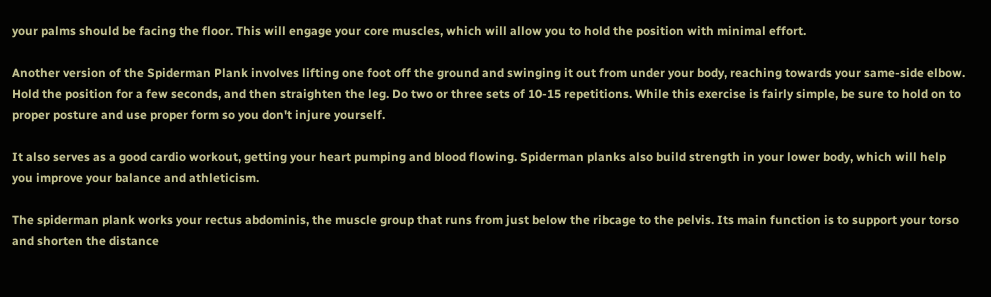your palms should be facing the floor. This will engage your core muscles, which will allow you to hold the position with minimal effort.

Another version of the Spiderman Plank involves lifting one foot off the ground and swinging it out from under your body, reaching towards your same-side elbow. Hold the position for a few seconds, and then straighten the leg. Do two or three sets of 10-15 repetitions. While this exercise is fairly simple, be sure to hold on to proper posture and use proper form so you don't injure yourself.

It also serves as a good cardio workout, getting your heart pumping and blood flowing. Spiderman planks also build strength in your lower body, which will help you improve your balance and athleticism.

The spiderman plank works your rectus abdominis, the muscle group that runs from just below the ribcage to the pelvis. Its main function is to support your torso and shorten the distance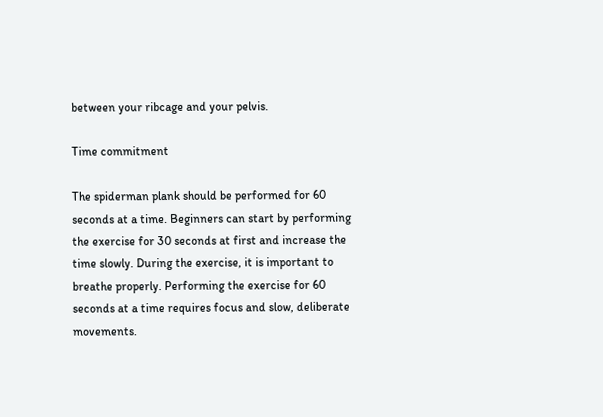between your ribcage and your pelvis.

Time commitment

The spiderman plank should be performed for 60 seconds at a time. Beginners can start by performing the exercise for 30 seconds at first and increase the time slowly. During the exercise, it is important to breathe properly. Performing the exercise for 60 seconds at a time requires focus and slow, deliberate movements.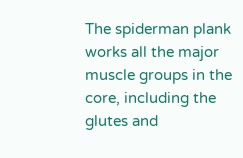The spiderman plank works all the major muscle groups in the core, including the glutes and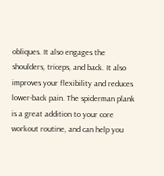obliques. It also engages the shoulders, triceps, and back. It also improves your flexibility and reduces lower-back pain. The spiderman plank is a great addition to your core workout routine, and can help you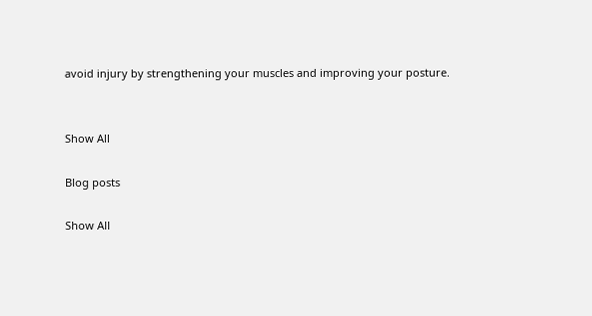avoid injury by strengthening your muscles and improving your posture.


Show All

Blog posts

Show All